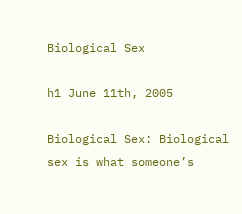Biological Sex

h1 June 11th, 2005

Biological Sex: Biological sex is what someone’s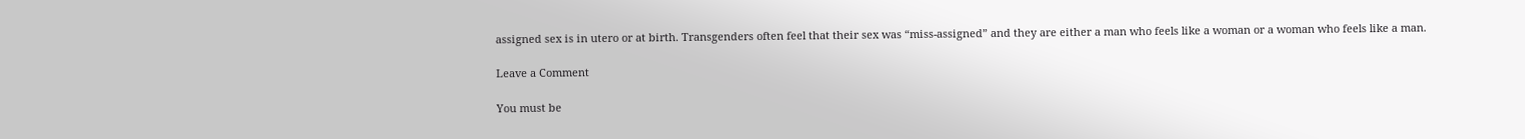assigned sex is in utero or at birth. Transgenders often feel that their sex was “miss-assigned” and they are either a man who feels like a woman or a woman who feels like a man.

Leave a Comment

You must be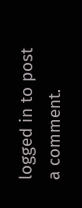logged in to post a comment.